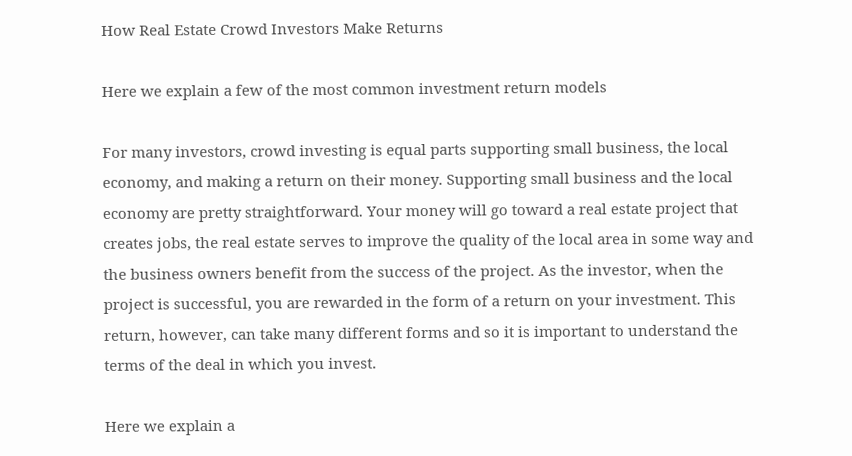How Real Estate Crowd Investors Make Returns

Here we explain a few of the most common investment return models

For many investors, crowd investing is equal parts supporting small business, the local economy, and making a return on their money. Supporting small business and the local economy are pretty straightforward. Your money will go toward a real estate project that creates jobs, the real estate serves to improve the quality of the local area in some way and the business owners benefit from the success of the project. As the investor, when the project is successful, you are rewarded in the form of a return on your investment. This return, however, can take many different forms and so it is important to understand the terms of the deal in which you invest.

Here we explain a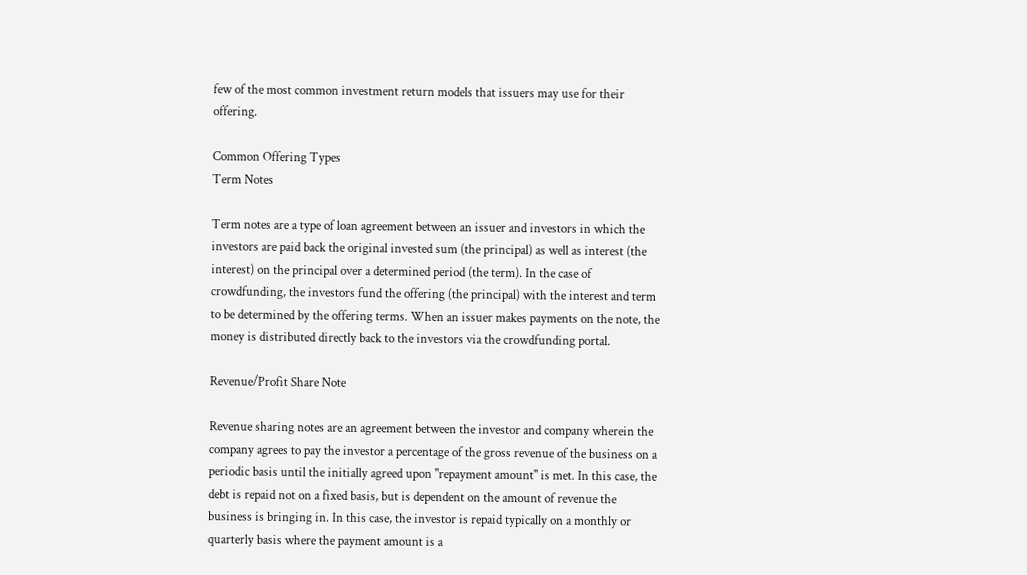few of the most common investment return models that issuers may use for their offering.

Common Offering Types
Term Notes

Term notes are a type of loan agreement between an issuer and investors in which the investors are paid back the original invested sum (the principal) as well as interest (the interest) on the principal over a determined period (the term). In the case of crowdfunding, the investors fund the offering (the principal) with the interest and term to be determined by the offering terms. When an issuer makes payments on the note, the money is distributed directly back to the investors via the crowdfunding portal.

Revenue/Profit Share Note

Revenue sharing notes are an agreement between the investor and company wherein the company agrees to pay the investor a percentage of the gross revenue of the business on a periodic basis until the initially agreed upon "repayment amount" is met. In this case, the debt is repaid not on a fixed basis, but is dependent on the amount of revenue the business is bringing in. In this case, the investor is repaid typically on a monthly or quarterly basis where the payment amount is a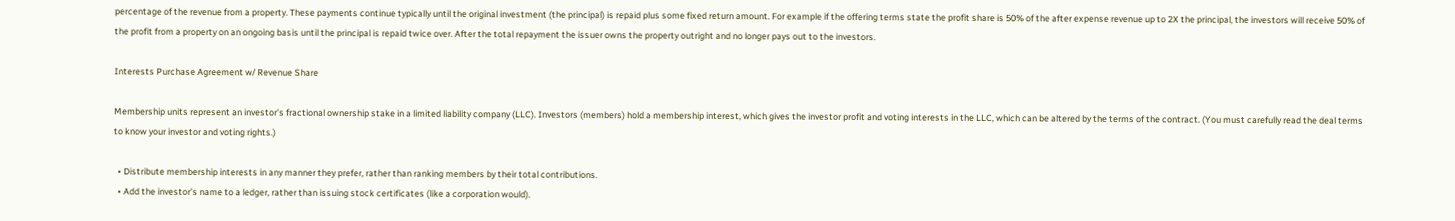percentage of the revenue from a property. These payments continue typically until the original investment (the principal) is repaid plus some fixed return amount. For example if the offering terms state the profit share is 50% of the after expense revenue up to 2X the principal, the investors will receive 50% of the profit from a property on an ongoing basis until the principal is repaid twice over. After the total repayment the issuer owns the property outright and no longer pays out to the investors.

Interests Purchase Agreement w/ Revenue Share

Membership units represent an investor’s fractional ownership stake in a limited liability company (LLC). Investors (members) hold a membership interest, which gives the investor profit and voting interests in the LLC, which can be altered by the terms of the contract. (You must carefully read the deal terms to know your investor and voting rights.)

  • Distribute membership interests in any manner they prefer, rather than ranking members by their total contributions.
  • Add the investor’s name to a ledger, rather than issuing stock certificates (like a corporation would).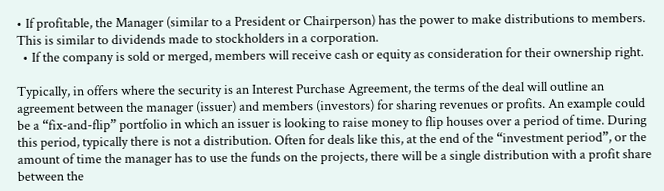• If profitable, the Manager (similar to a President or Chairperson) has the power to make distributions to members. This is similar to dividends made to stockholders in a corporation.
  • If the company is sold or merged, members will receive cash or equity as consideration for their ownership right.

Typically, in offers where the security is an Interest Purchase Agreement, the terms of the deal will outline an agreement between the manager (issuer) and members (investors) for sharing revenues or profits. An example could be a “fix-and-flip” portfolio in which an issuer is looking to raise money to flip houses over a period of time. During this period, typically there is not a distribution. Often for deals like this, at the end of the “investment period”, or the amount of time the manager has to use the funds on the projects, there will be a single distribution with a profit share between the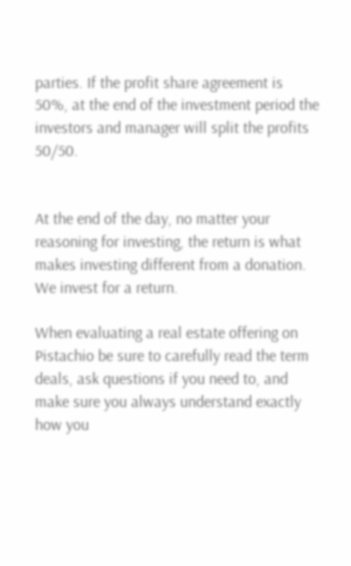parties. If the profit share agreement is 50%, at the end of the investment period the investors and manager will split the profits 50/50.


At the end of the day, no matter your reasoning for investing, the return is what makes investing different from a donation. We invest for a return.

When evaluating a real estate offering on Pistachio be sure to carefully read the term deals, ask questions if you need to, and make sure you always understand exactly how you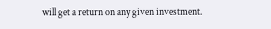will get a return on any given investment.